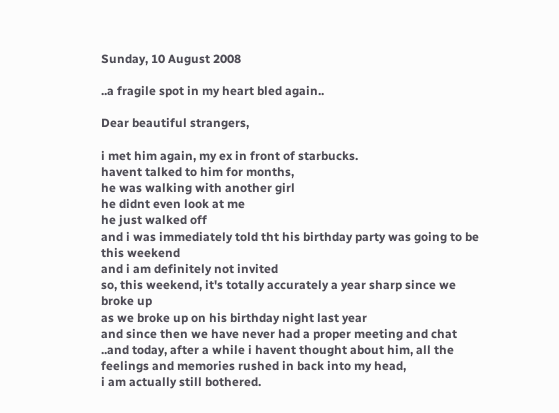Sunday, 10 August 2008

..a fragile spot in my heart bled again..

Dear beautiful strangers,

i met him again, my ex in front of starbucks.
havent talked to him for months,
he was walking with another girl
he didnt even look at me
he just walked off
and i was immediately told tht his birthday party was going to be this weekend
and i am definitely not invited
so, this weekend, it's totally accurately a year sharp since we broke up
as we broke up on his birthday night last year
and since then we have never had a proper meeting and chat
..and today, after a while i havent thought about him, all the feelings and memories rushed in back into my head,
i am actually still bothered.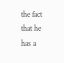the fact that he has a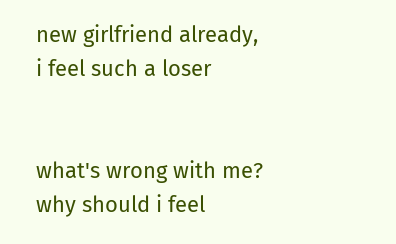new girlfriend already, i feel such a loser


what's wrong with me? why should i feel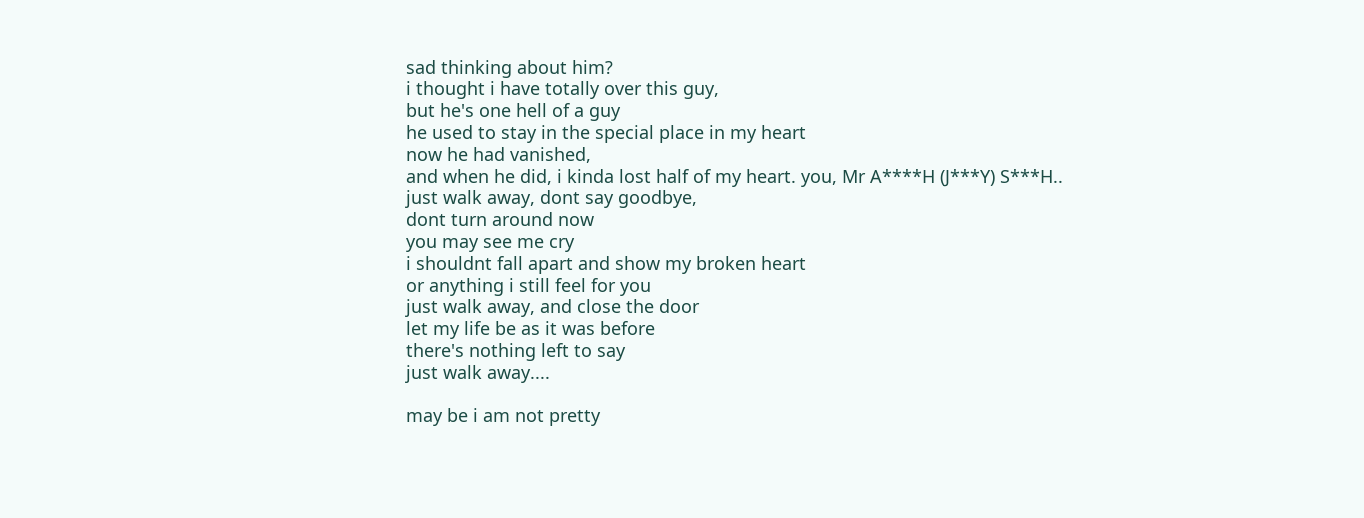sad thinking about him?
i thought i have totally over this guy,
but he's one hell of a guy
he used to stay in the special place in my heart
now he had vanished,
and when he did, i kinda lost half of my heart. you, Mr A****H (J***Y) S***H..
just walk away, dont say goodbye,
dont turn around now
you may see me cry
i shouldnt fall apart and show my broken heart
or anything i still feel for you
just walk away, and close the door
let my life be as it was before
there's nothing left to say
just walk away....

may be i am not pretty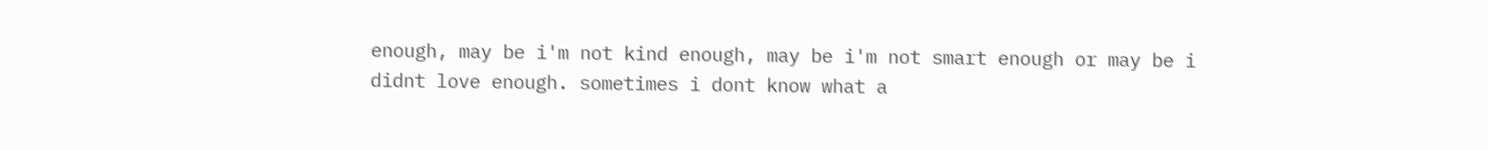enough, may be i'm not kind enough, may be i'm not smart enough or may be i didnt love enough. sometimes i dont know what a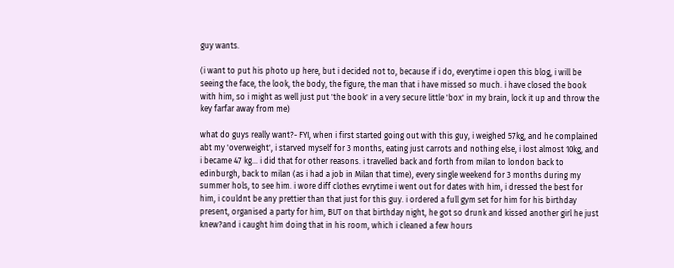guy wants.

(i want to put his photo up here, but i decided not to, because if i do, everytime i open this blog, i will be seeing the face, the look, the body, the figure, the man that i have missed so much. i have closed the book with him, so i might as well just put 'the book' in a very secure little 'box' in my brain, lock it up and throw the key farfar away from me)

what do guys really want?- FYI, when i first started going out with this guy, i weighed 57kg, and he complained abt my 'overweight', i starved myself for 3 months, eating just carrots and nothing else, i lost almost 10kg, and i became 47 kg... i did that for other reasons. i travelled back and forth from milan to london back to edinburgh, back to milan (as i had a job in Milan that time), every single weekend for 3 months during my summer hols, to see him. i wore diff clothes evrytime i went out for dates with him, i dressed the best for him, i couldnt be any prettier than that just for this guy. i ordered a full gym set for him for his birthday present, organised a party for him, BUT on that birthday night, he got so drunk and kissed another girl he just knew?and i caught him doing that in his room, which i cleaned a few hours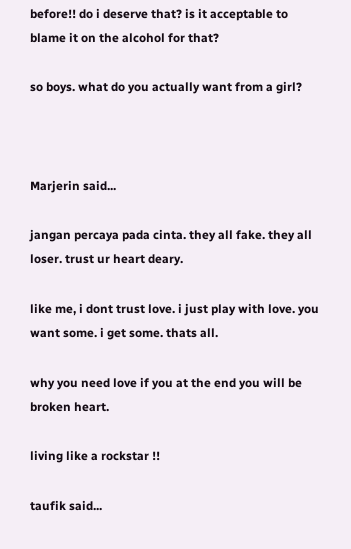before!! do i deserve that? is it acceptable to blame it on the alcohol for that?

so boys. what do you actually want from a girl?



Marjerin said...

jangan percaya pada cinta. they all fake. they all loser. trust ur heart deary.

like me, i dont trust love. i just play with love. you want some. i get some. thats all.

why you need love if you at the end you will be broken heart.

living like a rockstar !!

taufik said...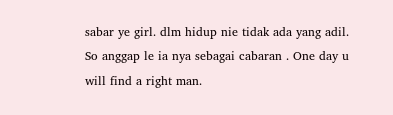sabar ye girl. dlm hidup nie tidak ada yang adil. So anggap le ia nya sebagai cabaran . One day u will find a right man.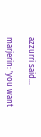azzurri said...

marjerin: 'you want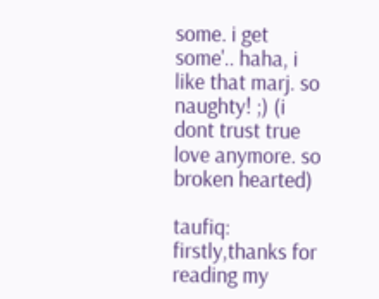some. i get some'.. haha, i like that marj. so naughty! ;) (i dont trust true love anymore. so broken hearted)

taufiq: firstly,thanks for reading my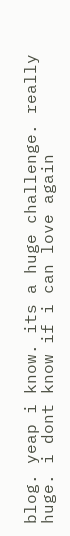blog. yeap i know. its a huge challenge. really huge. i dont know if i can love again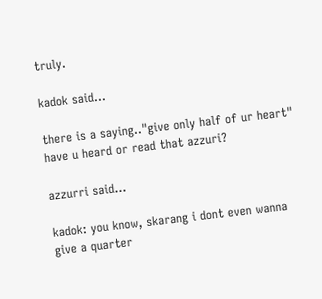truly.

kadok said...

there is a saying.."give only half of ur heart" have u heard or read that azzuri?

azzurri said...

kadok: you know, skarang i dont even wanna give a quarter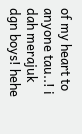of my heart to anyone tau..! i dah merajuk dgn boys! hehe